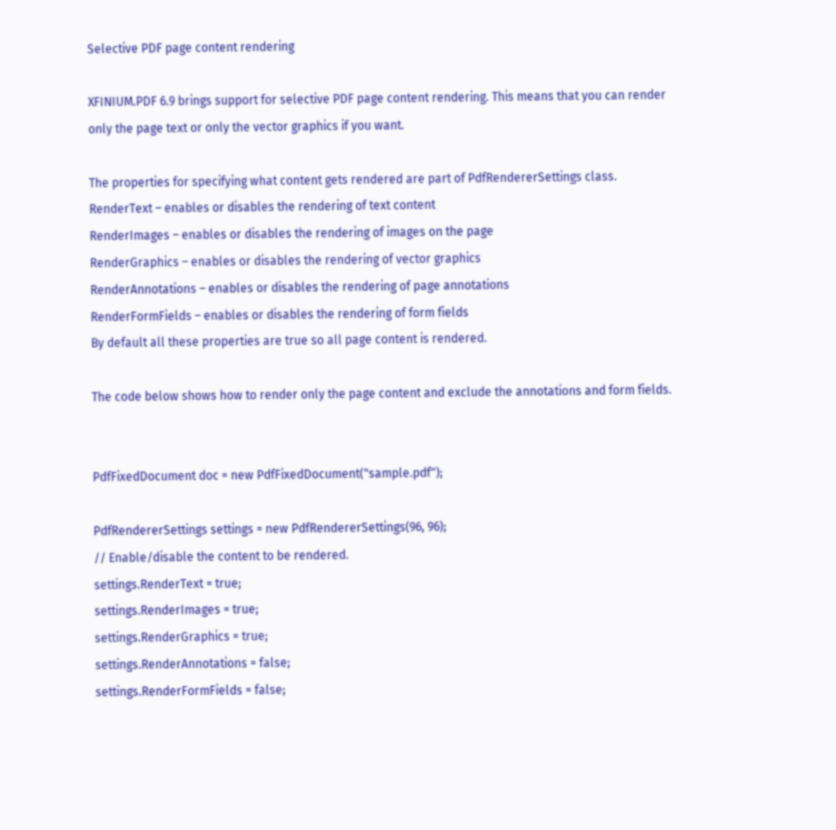Selective PDF page content rendering

XFINIUM.PDF 6.9 brings support for selective PDF page content rendering. This means that you can render only the page text or only the vector graphics if you want.

The properties for specifying what content gets rendered are part of PdfRendererSettings class.
RenderText – enables or disables the rendering of text content
RenderImages – enables or disables the rendering of images on the page
RenderGraphics – enables or disables the rendering of vector graphics
RenderAnnotations – enables or disables the rendering of page annotations
RenderFormFields – enables or disables the rendering of form fields
By default all these properties are true so all page content is rendered.

The code below shows how to render only the page content and exclude the annotations and form fields.


PdfFixedDocument doc = new PdfFixedDocument("sample.pdf");

PdfRendererSettings settings = new PdfRendererSettings(96, 96);
// Enable/disable the content to be rendered.
settings.RenderText = true;
settings.RenderImages = true;
settings.RenderGraphics = true;
settings.RenderAnnotations = false;
settings.RenderFormFields = false;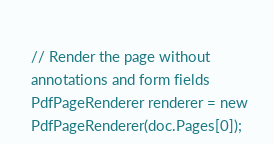// Render the page without annotations and form fields
PdfPageRenderer renderer = new PdfPageRenderer(doc.Pages[0]);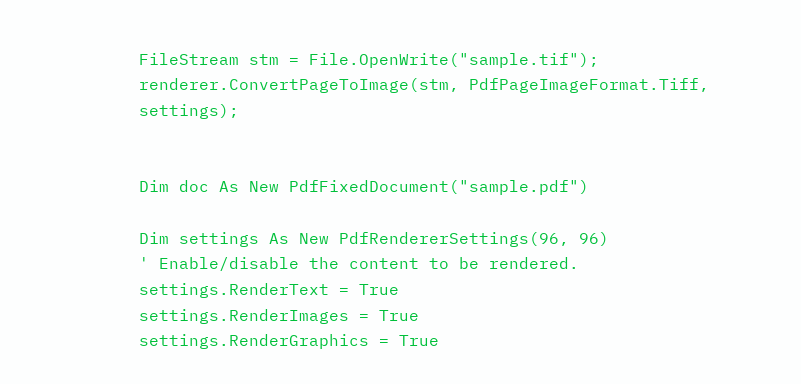FileStream stm = File.OpenWrite("sample.tif");
renderer.ConvertPageToImage(stm, PdfPageImageFormat.Tiff, settings);


Dim doc As New PdfFixedDocument("sample.pdf")

Dim settings As New PdfRendererSettings(96, 96)
' Enable/disable the content to be rendered.
settings.RenderText = True
settings.RenderImages = True
settings.RenderGraphics = True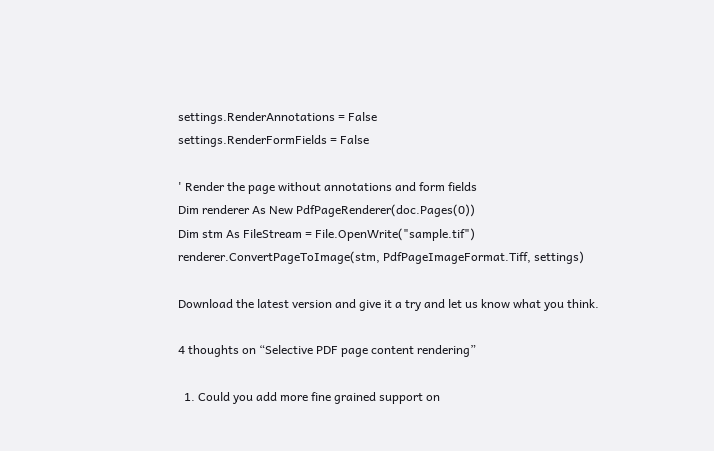settings.RenderAnnotations = False
settings.RenderFormFields = False

' Render the page without annotations and form fields
Dim renderer As New PdfPageRenderer(doc.Pages(0))
Dim stm As FileStream = File.OpenWrite("sample.tif")
renderer.ConvertPageToImage(stm, PdfPageImageFormat.Tiff, settings)

Download the latest version and give it a try and let us know what you think.

4 thoughts on “Selective PDF page content rendering”

  1. Could you add more fine grained support on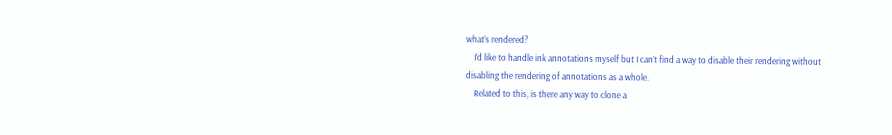what’s rendered?
    I’d like to handle ink annotations myself but I can’t find a way to disable their rendering without disabling the rendering of annotations as a whole.
    Related to this, is there any way to clone a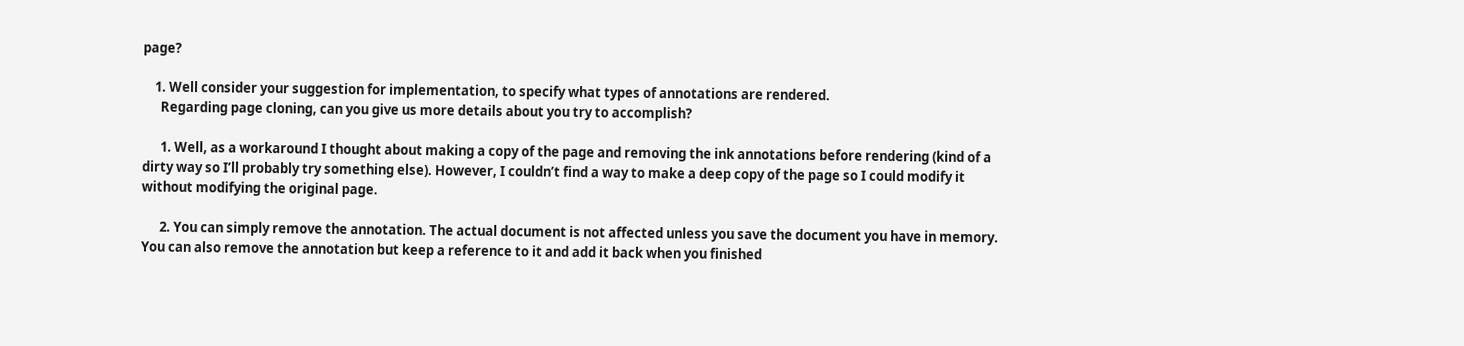page?

    1. Well consider your suggestion for implementation, to specify what types of annotations are rendered.
      Regarding page cloning, can you give us more details about you try to accomplish?

      1. Well, as a workaround I thought about making a copy of the page and removing the ink annotations before rendering (kind of a dirty way so I’ll probably try something else). However, I couldn’t find a way to make a deep copy of the page so I could modify it without modifying the original page.

      2. You can simply remove the annotation. The actual document is not affected unless you save the document you have in memory. You can also remove the annotation but keep a reference to it and add it back when you finished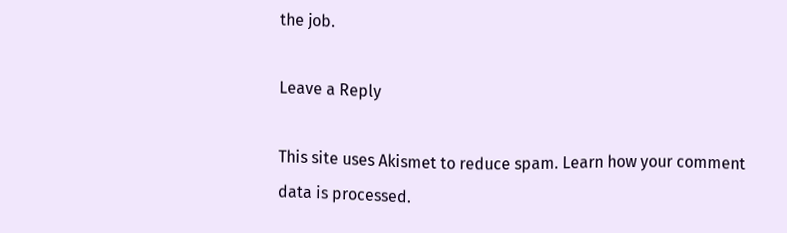the job.

Leave a Reply

This site uses Akismet to reduce spam. Learn how your comment data is processed.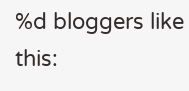%d bloggers like this: